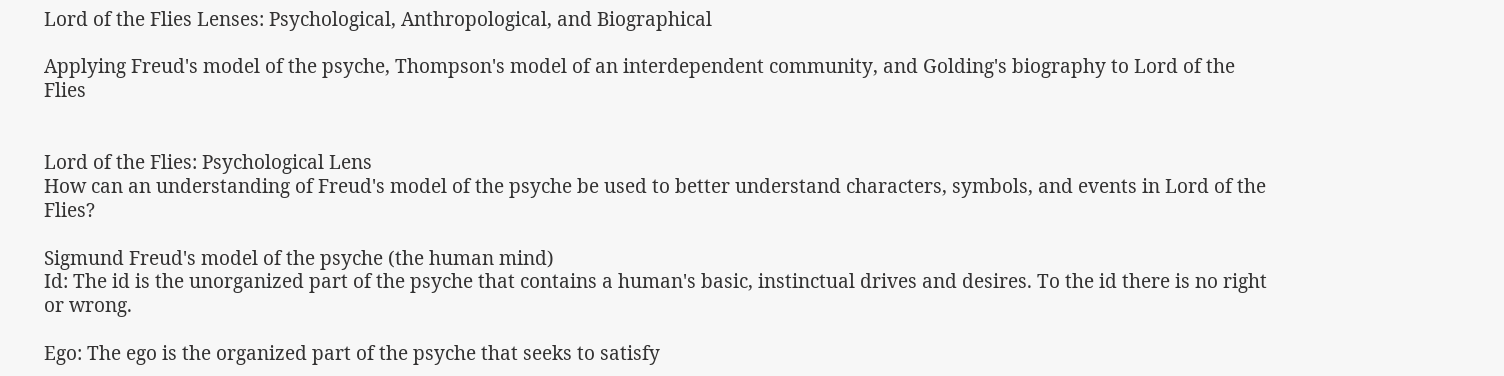Lord of the Flies Lenses: Psychological, Anthropological, and Biographical

Applying Freud's model of the psyche, Thompson's model of an interdependent community, and Golding's biography to Lord of the Flies


Lord of the Flies: Psychological Lens
How can an understanding of Freud's model of the psyche be used to better understand characters, symbols, and events in Lord of the Flies?

Sigmund Freud's model of the psyche (the human mind)
Id: The id is the unorganized part of the psyche that contains a human's basic, instinctual drives and desires. To the id there is no right or wrong.

Ego: The ego is the organized part of the psyche that seeks to satisfy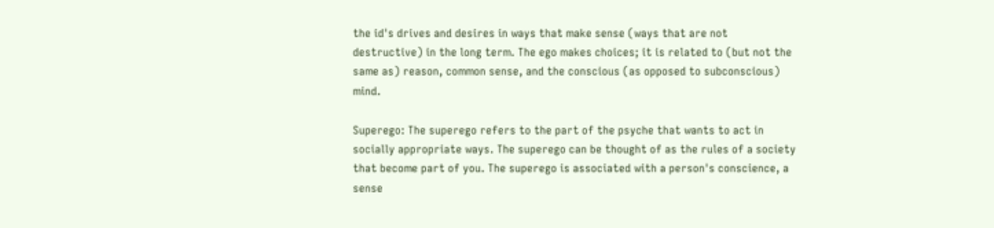the id's drives and desires in ways that make sense (ways that are not destructive) in the long term. The ego makes choices; it is related to (but not the same as) reason, common sense, and the conscious (as opposed to subconscious) mind.

Superego: The superego refers to the part of the psyche that wants to act in socially appropriate ways. The superego can be thought of as the rules of a society that become part of you. The superego is associated with a person's conscience, a sense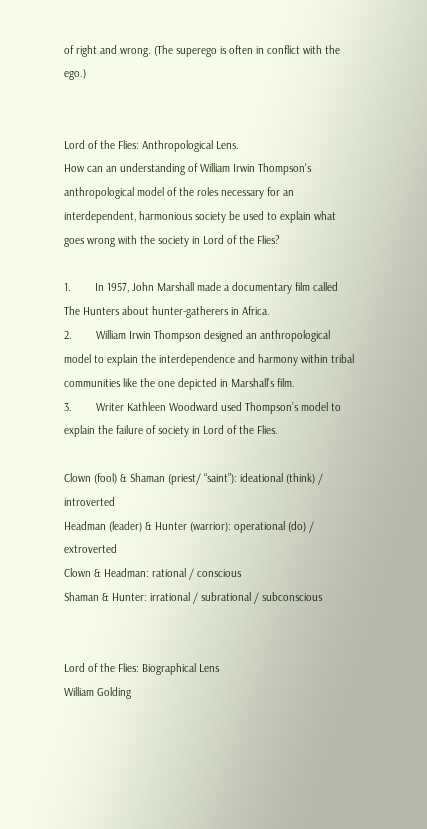of right and wrong. (The superego is often in conflict with the ego.)


Lord of the Flies: Anthropological Lens.
How can an understanding of William Irwin Thompson's anthropological model of the roles necessary for an interdependent, harmonious society be used to explain what goes wrong with the society in Lord of the Flies?

1.        In 1957, John Marshall made a documentary film called The Hunters about hunter-gatherers in Africa.
2.        William Irwin Thompson designed an anthropological model to explain the interdependence and harmony within tribal communities like the one depicted in Marshall’s film.
3.        Writer Kathleen Woodward used Thompson’s model to explain the failure of society in Lord of the Flies.

Clown (fool) & Shaman (priest/ “saint”): ideational (think) / introverted
Headman (leader) & Hunter (warrior): operational (do) / extroverted
Clown & Headman: rational / conscious
Shaman & Hunter: irrational / subrational / subconscious


Lord of the Flies: Biographical Lens
William Golding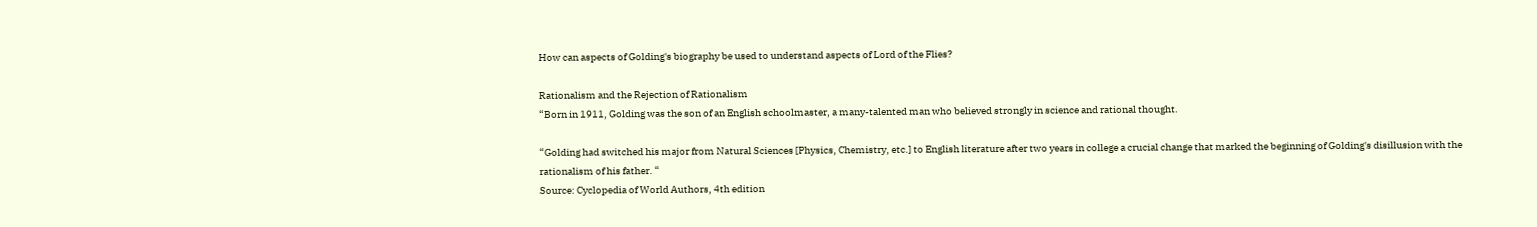How can aspects of Golding's biography be used to understand aspects of Lord of the Flies?

Rationalism and the Rejection of Rationalism
“Born in 1911, Golding was the son of an English schoolmaster, a many-talented man who believed strongly in science and rational thought.

“Golding had switched his major from Natural Sciences [Physics, Chemistry, etc.] to English literature after two years in college a crucial change that marked the beginning of Golding's disillusion with the rationalism of his father. “
Source: Cyclopedia of World Authors, 4th edition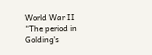World War II
“The period in Golding's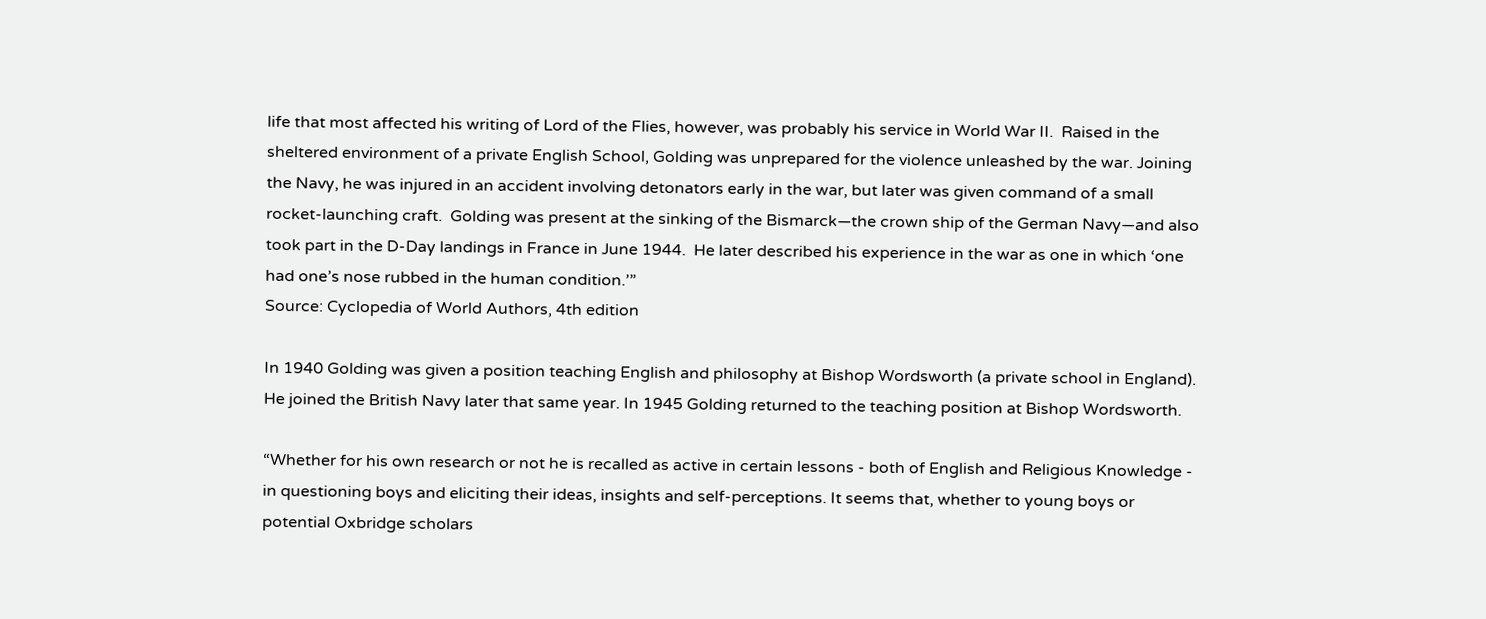life that most affected his writing of Lord of the Flies, however, was probably his service in World War II.  Raised in the sheltered environment of a private English School, Golding was unprepared for the violence unleashed by the war. Joining the Navy, he was injured in an accident involving detonators early in the war, but later was given command of a small rocket-launching craft.  Golding was present at the sinking of the Bismarck—the crown ship of the German Navy—and also took part in the D-Day landings in France in June 1944.  He later described his experience in the war as one in which ‘one had one’s nose rubbed in the human condition.’”
Source: Cyclopedia of World Authors, 4th edition

In 1940 Golding was given a position teaching English and philosophy at Bishop Wordsworth (a private school in England). He joined the British Navy later that same year. In 1945 Golding returned to the teaching position at Bishop Wordsworth.

“Whether for his own research or not he is recalled as active in certain lessons - both of English and Religious Knowledge - in questioning boys and eliciting their ideas, insights and self-perceptions. It seems that, whether to young boys or potential Oxbridge scholars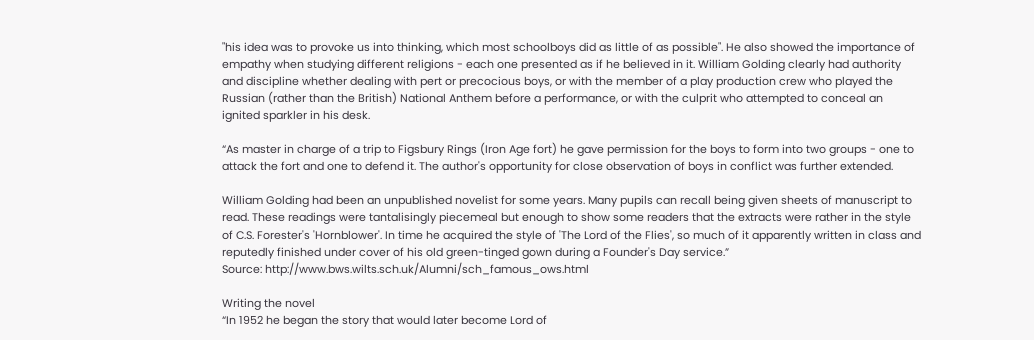"his idea was to provoke us into thinking, which most schoolboys did as little of as possible". He also showed the importance of empathy when studying different religions - each one presented as if he believed in it. William Golding clearly had authority and discipline whether dealing with pert or precocious boys, or with the member of a play production crew who played the Russian (rather than the British) National Anthem before a performance, or with the culprit who attempted to conceal an ignited sparkler in his desk.

“As master in charge of a trip to Figsbury Rings (Iron Age fort) he gave permission for the boys to form into two groups - one to attack the fort and one to defend it. The author's opportunity for close observation of boys in conflict was further extended.

William Golding had been an unpublished novelist for some years. Many pupils can recall being given sheets of manuscript to read. These readings were tantalisingly piecemeal but enough to show some readers that the extracts were rather in the style of C.S. Forester's 'Hornblower'. In time he acquired the style of 'The Lord of the Flies', so much of it apparently written in class and reputedly finished under cover of his old green-tinged gown during a Founder's Day service.”
Source: http://www.bws.wilts.sch.uk/Alumni/sch_famous_ows.html

Writing the novel
“In 1952 he began the story that would later become Lord of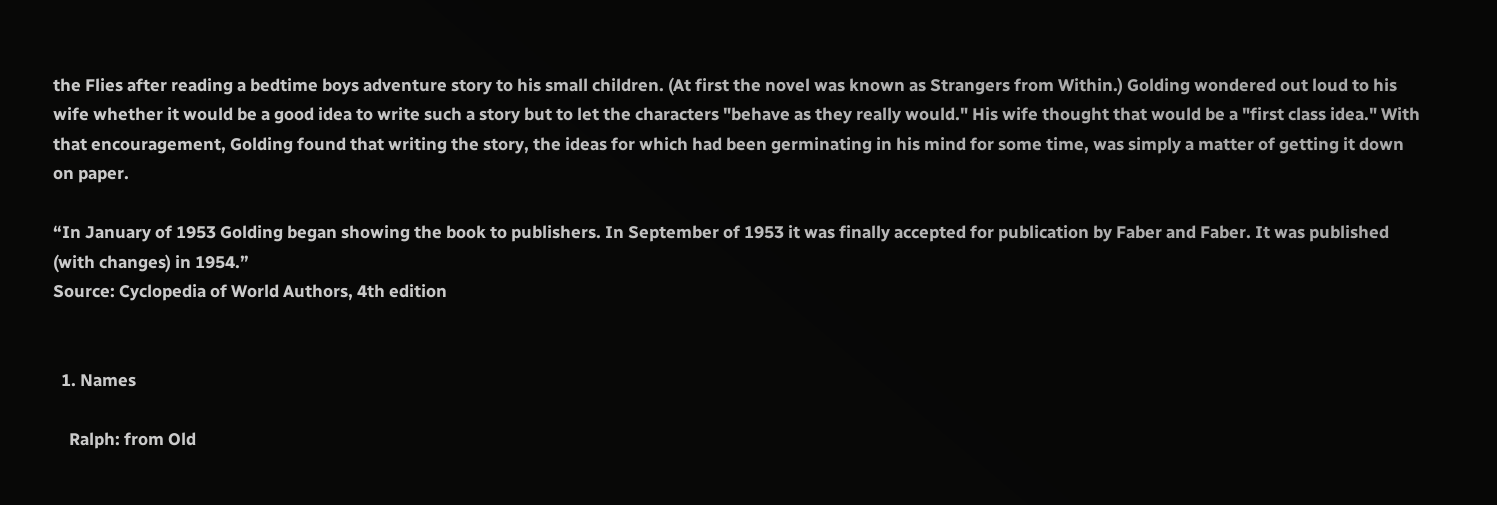the Flies after reading a bedtime boys adventure story to his small children. (At first the novel was known as Strangers from Within.) Golding wondered out loud to his wife whether it would be a good idea to write such a story but to let the characters "behave as they really would." His wife thought that would be a "first class idea." With that encouragement, Golding found that writing the story, the ideas for which had been germinating in his mind for some time, was simply a matter of getting it down on paper.

“In January of 1953 Golding began showing the book to publishers. In September of 1953 it was finally accepted for publication by Faber and Faber. It was published (with changes) in 1954.”
Source: Cyclopedia of World Authors, 4th edition


  1. Names

    Ralph: from Old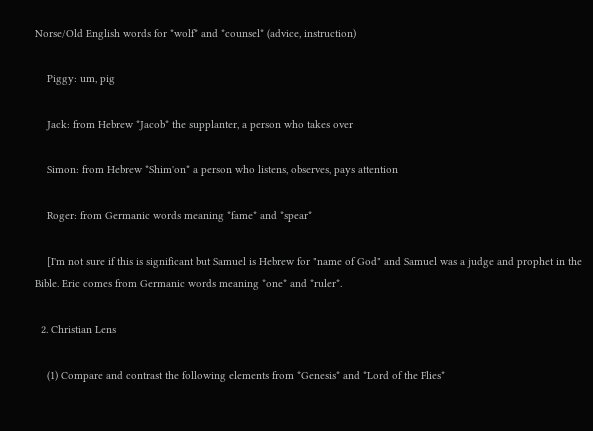Norse/Old English words for *wolf* and *counsel* (advice, instruction)

    Piggy: um, pig

    Jack: from Hebrew *Jacob* the supplanter, a person who takes over

    Simon: from Hebrew *Shim'on* a person who listens, observes, pays attention

    Roger: from Germanic words meaning *fame* and *spear*

    [I'm not sure if this is significant but Samuel is Hebrew for "name of God" and Samuel was a judge and prophet in the Bible. Eric comes from Germanic words meaning *one* and *ruler*.

  2. Christian Lens

    (1) Compare and contrast the following elements from *Genesis* and *Lord of the Flies*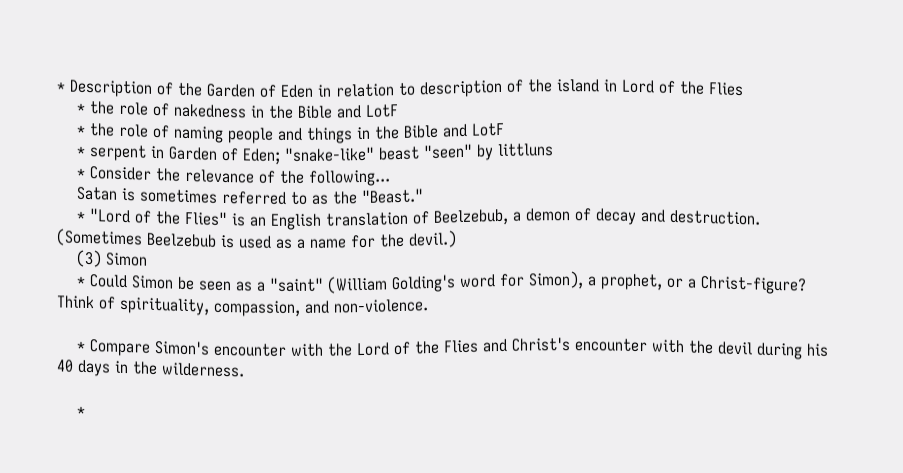* Description of the Garden of Eden in relation to description of the island in Lord of the Flies
    * the role of nakedness in the Bible and LotF
    * the role of naming people and things in the Bible and LotF
    * serpent in Garden of Eden; "snake-like" beast "seen" by littluns
    * Consider the relevance of the following...
    Satan is sometimes referred to as the "Beast."
    * "Lord of the Flies" is an English translation of Beelzebub, a demon of decay and destruction. (Sometimes Beelzebub is used as a name for the devil.)
    (3) Simon
    * Could Simon be seen as a "saint" (William Golding's word for Simon), a prophet, or a Christ-figure? Think of spirituality, compassion, and non-violence.

    * Compare Simon's encounter with the Lord of the Flies and Christ's encounter with the devil during his 40 days in the wilderness.

    *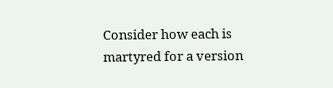Consider how each is martyred for a version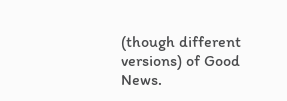(though different versions) of Good News.